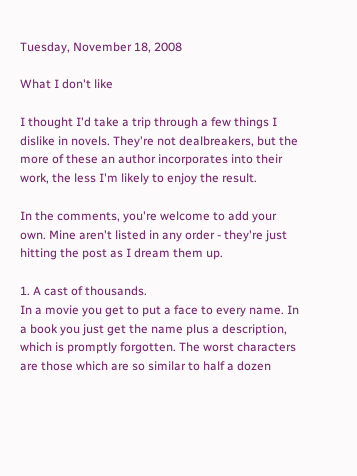Tuesday, November 18, 2008

What I don't like

I thought I'd take a trip through a few things I dislike in novels. They're not dealbreakers, but the more of these an author incorporates into their work, the less I'm likely to enjoy the result.

In the comments, you're welcome to add your own. Mine aren't listed in any order - they're just hitting the post as I dream them up.

1. A cast of thousands.
In a movie you get to put a face to every name. In a book you just get the name plus a description, which is promptly forgotten. The worst characters are those which are so similar to half a dozen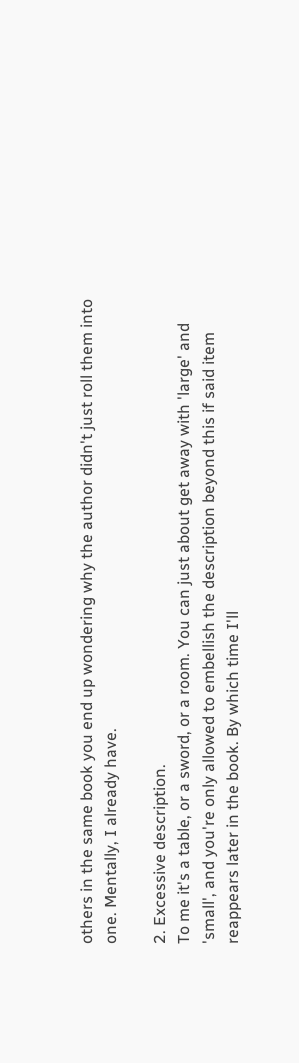others in the same book you end up wondering why the author didn't just roll them into one. Mentally, I already have.

2. Excessive description.
To me it's a table, or a sword, or a room. You can just about get away with 'large' and 'small', and you're only allowed to embellish the description beyond this if said item reappears later in the book. By which time I'll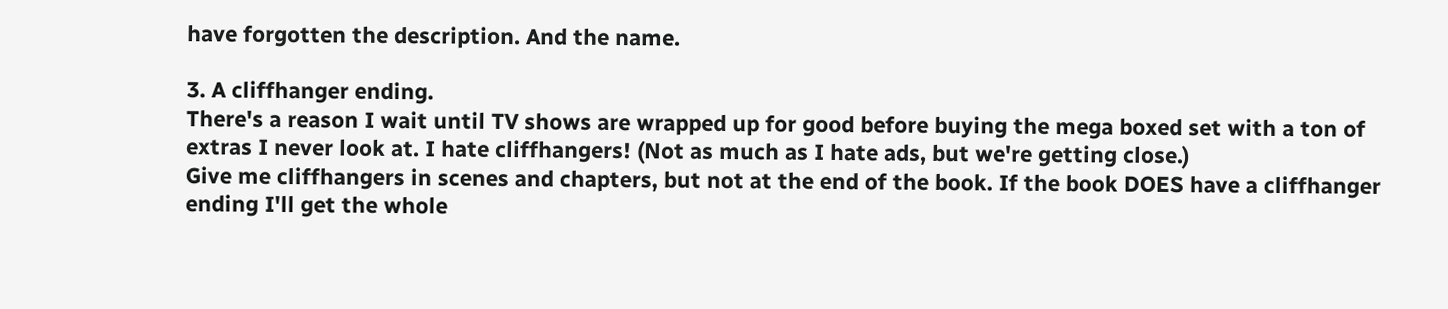have forgotten the description. And the name.

3. A cliffhanger ending.
There's a reason I wait until TV shows are wrapped up for good before buying the mega boxed set with a ton of extras I never look at. I hate cliffhangers! (Not as much as I hate ads, but we're getting close.)
Give me cliffhangers in scenes and chapters, but not at the end of the book. If the book DOES have a cliffhanger ending I'll get the whole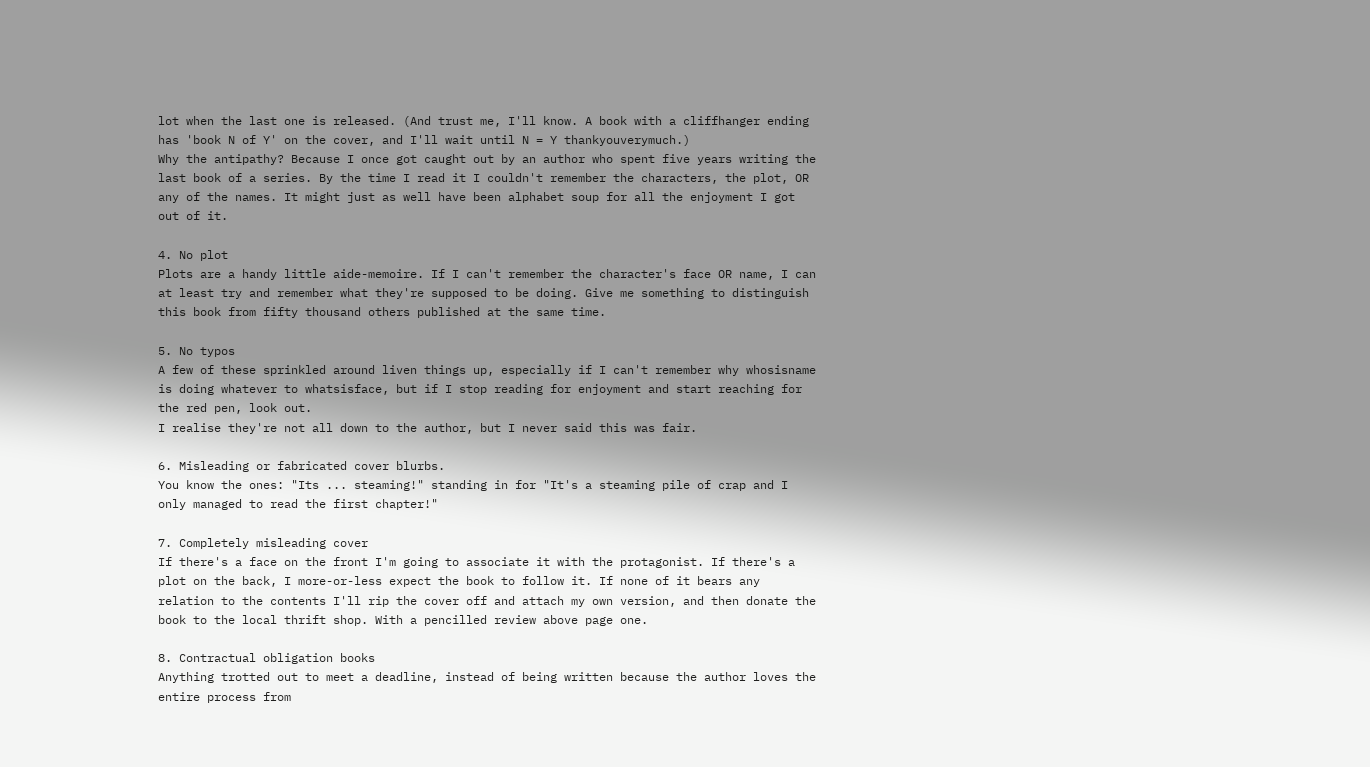lot when the last one is released. (And trust me, I'll know. A book with a cliffhanger ending has 'book N of Y' on the cover, and I'll wait until N = Y thankyouverymuch.)
Why the antipathy? Because I once got caught out by an author who spent five years writing the last book of a series. By the time I read it I couldn't remember the characters, the plot, OR any of the names. It might just as well have been alphabet soup for all the enjoyment I got out of it.

4. No plot
Plots are a handy little aide-memoire. If I can't remember the character's face OR name, I can at least try and remember what they're supposed to be doing. Give me something to distinguish this book from fifty thousand others published at the same time.

5. No typos
A few of these sprinkled around liven things up, especially if I can't remember why whosisname is doing whatever to whatsisface, but if I stop reading for enjoyment and start reaching for the red pen, look out.
I realise they're not all down to the author, but I never said this was fair.

6. Misleading or fabricated cover blurbs.
You know the ones: "Its ... steaming!" standing in for "It's a steaming pile of crap and I only managed to read the first chapter!"

7. Completely misleading cover
If there's a face on the front I'm going to associate it with the protagonist. If there's a plot on the back, I more-or-less expect the book to follow it. If none of it bears any relation to the contents I'll rip the cover off and attach my own version, and then donate the book to the local thrift shop. With a pencilled review above page one.

8. Contractual obligation books
Anything trotted out to meet a deadline, instead of being written because the author loves the entire process from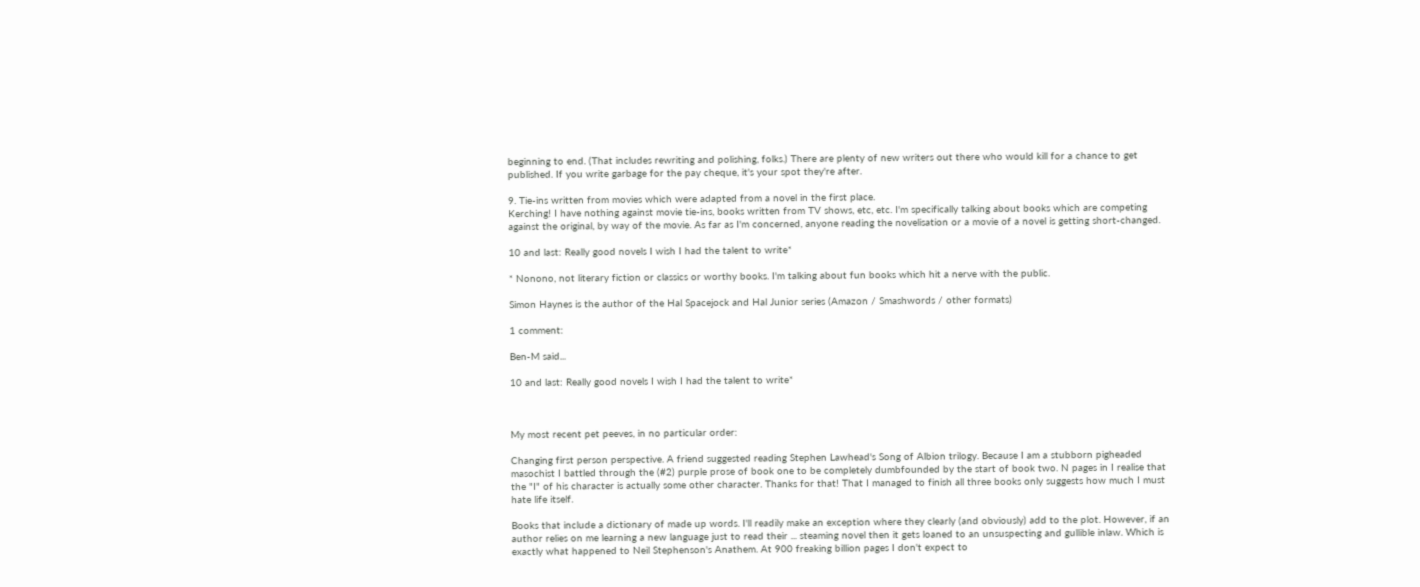beginning to end. (That includes rewriting and polishing, folks.) There are plenty of new writers out there who would kill for a chance to get published. If you write garbage for the pay cheque, it's your spot they're after.

9. Tie-ins written from movies which were adapted from a novel in the first place.
Kerching! I have nothing against movie tie-ins, books written from TV shows, etc, etc. I'm specifically talking about books which are competing against the original, by way of the movie. As far as I'm concerned, anyone reading the novelisation or a movie of a novel is getting short-changed.

10 and last: Really good novels I wish I had the talent to write*

* Nonono, not literary fiction or classics or worthy books. I'm talking about fun books which hit a nerve with the public.

Simon Haynes is the author of the Hal Spacejock and Hal Junior series (Amazon / Smashwords / other formats)

1 comment:

Ben-M said...

10 and last: Really good novels I wish I had the talent to write*



My most recent pet peeves, in no particular order:

Changing first person perspective. A friend suggested reading Stephen Lawhead's Song of Albion trilogy. Because I am a stubborn pigheaded masochist I battled through the (#2) purple prose of book one to be completely dumbfounded by the start of book two. N pages in I realise that the "I" of his character is actually some other character. Thanks for that! That I managed to finish all three books only suggests how much I must hate life itself.

Books that include a dictionary of made up words. I'll readily make an exception where they clearly (and obviously) add to the plot. However, if an author relies on me learning a new language just to read their ... steaming novel then it gets loaned to an unsuspecting and gullible inlaw. Which is exactly what happened to Neil Stephenson's Anathem. At 900 freaking billion pages I don't expect to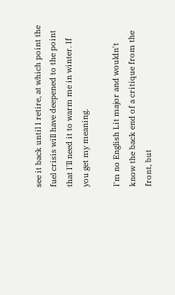see it back until I retire, at which point the fuel crisis will have deepened to the point that I'll need it to warm me in winter. If you get my meaning.

I'm no English Lit major and wouldn't know the back end of a critique from the front, but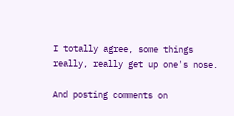I totally agree, some things really, really get up one's nose.

And posting comments on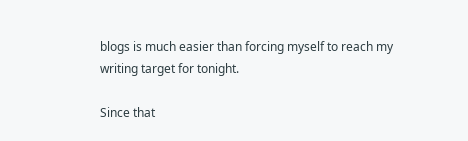blogs is much easier than forcing myself to reach my writing target for tonight.

Since that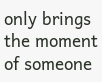only brings the moment of someone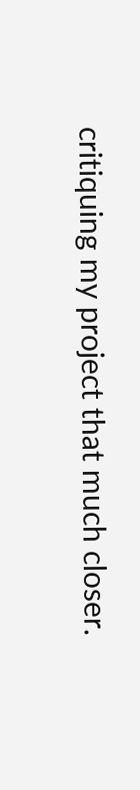critiquing my project that much closer.